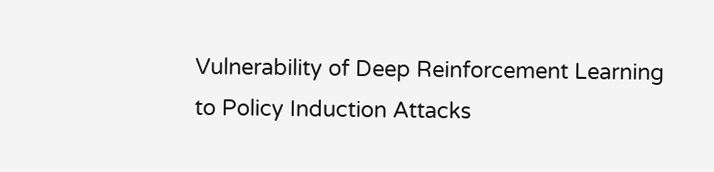Vulnerability of Deep Reinforcement Learning to Policy Induction Attacks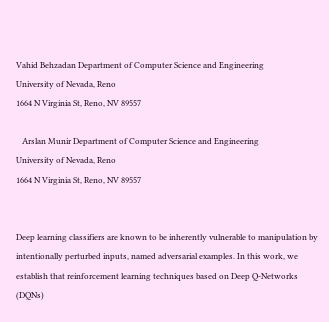Vahid Behzadan Department of Computer Science and Engineering
University of Nevada, Reno
1664 N Virginia St, Reno, NV 89557

   Arslan Munir Department of Computer Science and Engineering
University of Nevada, Reno
1664 N Virginia St, Reno, NV 89557


Deep learning classifiers are known to be inherently vulnerable to manipulation by intentionally perturbed inputs, named adversarial examples. In this work, we establish that reinforcement learning techniques based on Deep Q-Networks (DQNs)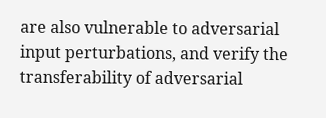are also vulnerable to adversarial input perturbations, and verify the transferability of adversarial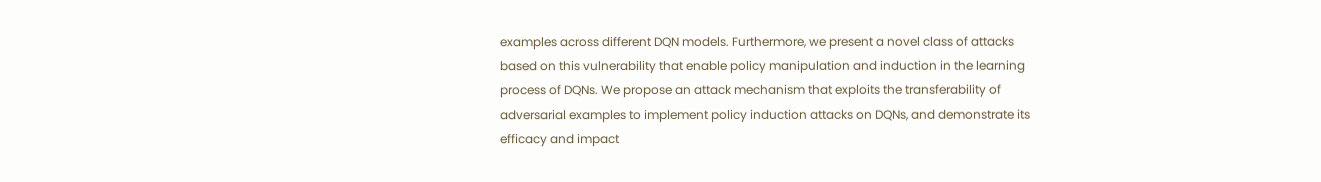examples across different DQN models. Furthermore, we present a novel class of attacks based on this vulnerability that enable policy manipulation and induction in the learning process of DQNs. We propose an attack mechanism that exploits the transferability of adversarial examples to implement policy induction attacks on DQNs, and demonstrate its efficacy and impact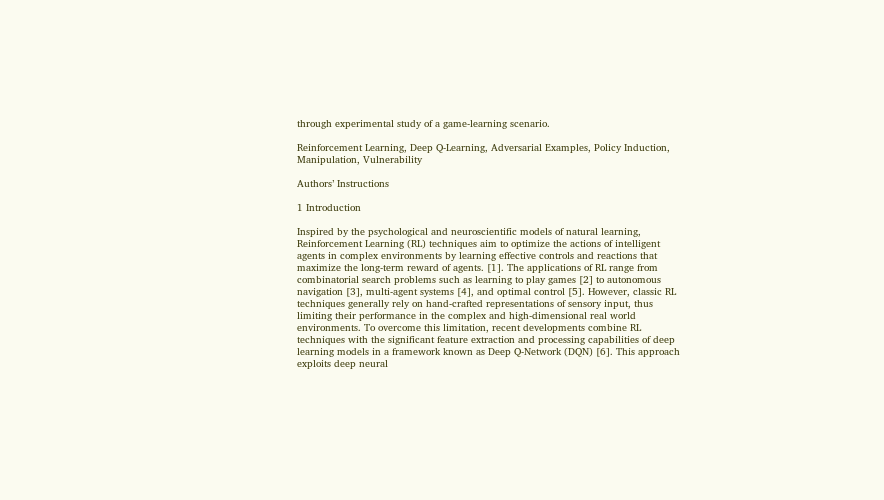through experimental study of a game-learning scenario.

Reinforcement Learning, Deep Q-Learning, Adversarial Examples, Policy Induction, Manipulation, Vulnerability

Authors’ Instructions

1 Introduction

Inspired by the psychological and neuroscientific models of natural learning, Reinforcement Learning (RL) techniques aim to optimize the actions of intelligent agents in complex environments by learning effective controls and reactions that maximize the long-term reward of agents. [1]. The applications of RL range from combinatorial search problems such as learning to play games [2] to autonomous navigation [3], multi-agent systems [4], and optimal control [5]. However, classic RL techniques generally rely on hand-crafted representations of sensory input, thus limiting their performance in the complex and high-dimensional real world environments. To overcome this limitation, recent developments combine RL techniques with the significant feature extraction and processing capabilities of deep learning models in a framework known as Deep Q-Network (DQN) [6]. This approach exploits deep neural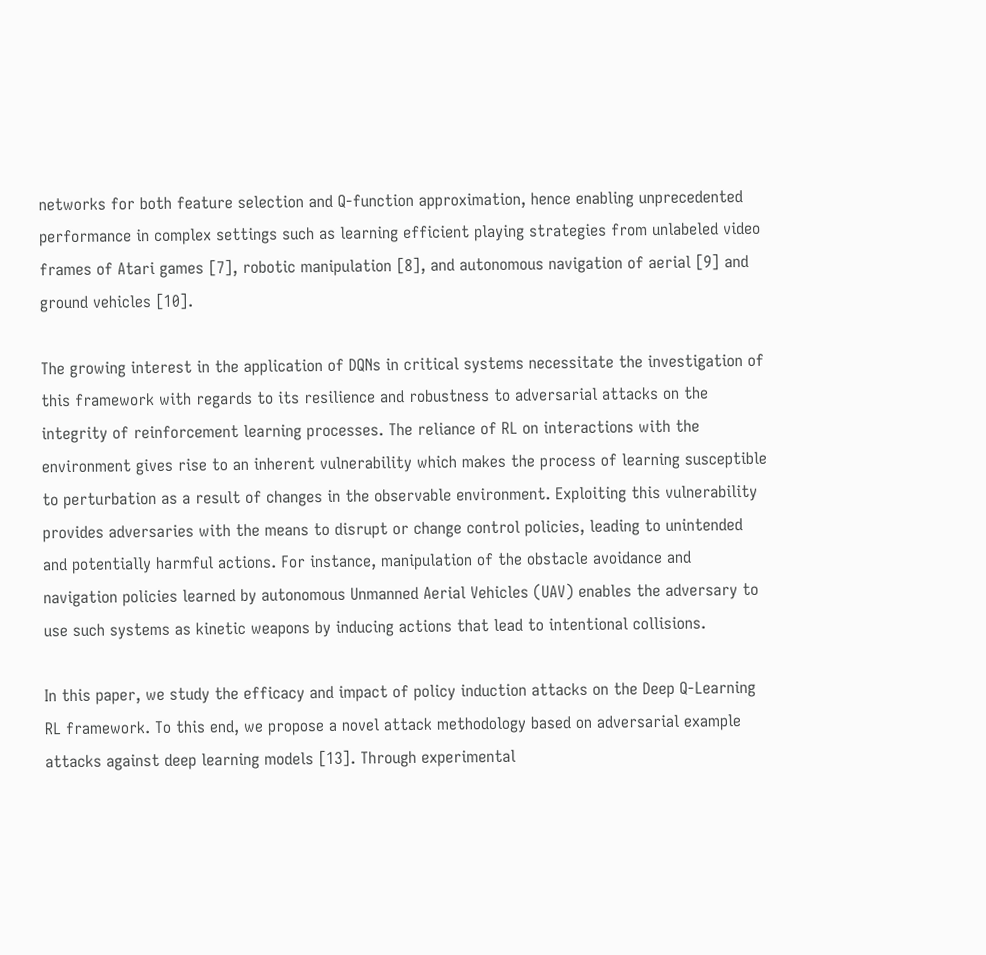networks for both feature selection and Q-function approximation, hence enabling unprecedented performance in complex settings such as learning efficient playing strategies from unlabeled video frames of Atari games [7], robotic manipulation [8], and autonomous navigation of aerial [9] and ground vehicles [10].

The growing interest in the application of DQNs in critical systems necessitate the investigation of this framework with regards to its resilience and robustness to adversarial attacks on the integrity of reinforcement learning processes. The reliance of RL on interactions with the environment gives rise to an inherent vulnerability which makes the process of learning susceptible to perturbation as a result of changes in the observable environment. Exploiting this vulnerability provides adversaries with the means to disrupt or change control policies, leading to unintended and potentially harmful actions. For instance, manipulation of the obstacle avoidance and navigation policies learned by autonomous Unmanned Aerial Vehicles (UAV) enables the adversary to use such systems as kinetic weapons by inducing actions that lead to intentional collisions.

In this paper, we study the efficacy and impact of policy induction attacks on the Deep Q-Learning RL framework. To this end, we propose a novel attack methodology based on adversarial example attacks against deep learning models [13]. Through experimental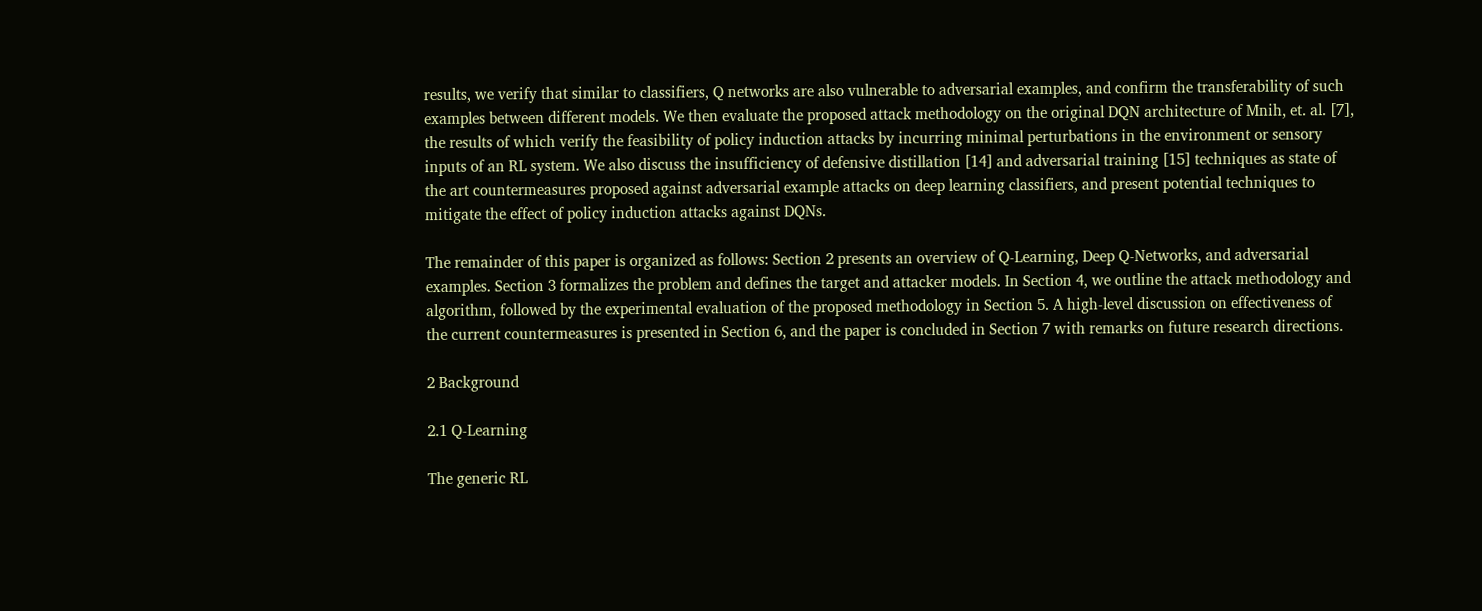results, we verify that similar to classifiers, Q networks are also vulnerable to adversarial examples, and confirm the transferability of such examples between different models. We then evaluate the proposed attack methodology on the original DQN architecture of Mnih, et. al. [7], the results of which verify the feasibility of policy induction attacks by incurring minimal perturbations in the environment or sensory inputs of an RL system. We also discuss the insufficiency of defensive distillation [14] and adversarial training [15] techniques as state of the art countermeasures proposed against adversarial example attacks on deep learning classifiers, and present potential techniques to mitigate the effect of policy induction attacks against DQNs.

The remainder of this paper is organized as follows: Section 2 presents an overview of Q-Learning, Deep Q-Networks, and adversarial examples. Section 3 formalizes the problem and defines the target and attacker models. In Section 4, we outline the attack methodology and algorithm, followed by the experimental evaluation of the proposed methodology in Section 5. A high-level discussion on effectiveness of the current countermeasures is presented in Section 6, and the paper is concluded in Section 7 with remarks on future research directions.

2 Background

2.1 Q-Learning

The generic RL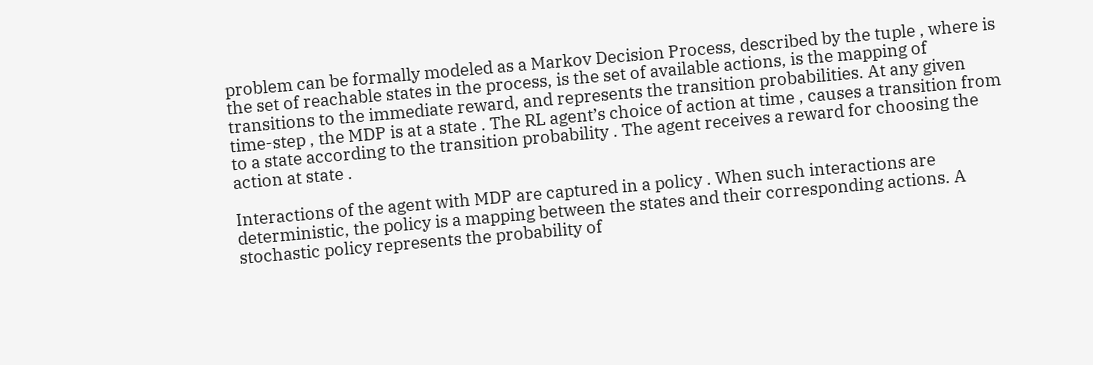problem can be formally modeled as a Markov Decision Process, described by the tuple , where is the set of reachable states in the process, is the set of available actions, is the mapping of transitions to the immediate reward, and represents the transition probabilities. At any given time-step , the MDP is at a state . The RL agent’s choice of action at time , causes a transition from to a state according to the transition probability . The agent receives a reward for choosing the action at state .

Interactions of the agent with MDP are captured in a policy . When such interactions are deterministic, the policy is a mapping between the states and their corresponding actions. A stochastic policy represents the probability of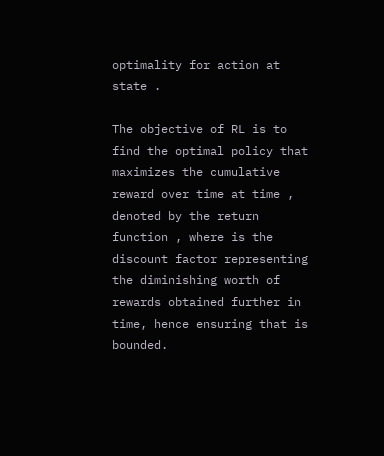optimality for action at state .

The objective of RL is to find the optimal policy that maximizes the cumulative reward over time at time , denoted by the return function , where is the discount factor representing the diminishing worth of rewards obtained further in time, hence ensuring that is bounded.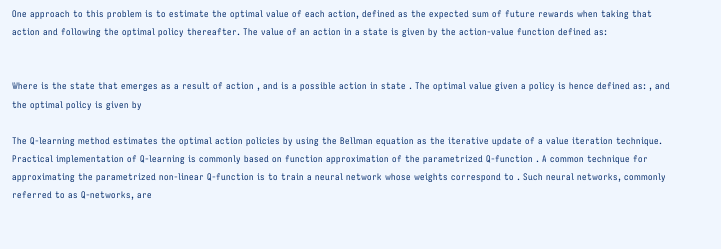One approach to this problem is to estimate the optimal value of each action, defined as the expected sum of future rewards when taking that action and following the optimal policy thereafter. The value of an action in a state is given by the action-value function defined as:


Where is the state that emerges as a result of action , and is a possible action in state . The optimal value given a policy is hence defined as: , and the optimal policy is given by

The Q-learning method estimates the optimal action policies by using the Bellman equation as the iterative update of a value iteration technique. Practical implementation of Q-learning is commonly based on function approximation of the parametrized Q-function . A common technique for approximating the parametrized non-linear Q-function is to train a neural network whose weights correspond to . Such neural networks, commonly referred to as Q-networks, are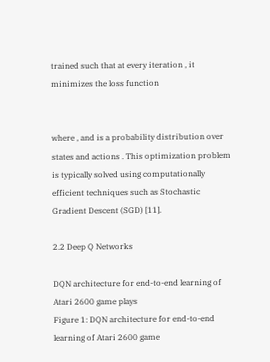trained such that at every iteration , it minimizes the loss function


where , and is a probability distribution over states and actions . This optimization problem is typically solved using computationally efficient techniques such as Stochastic Gradient Descent (SGD) [11].

2.2 Deep Q Networks

DQN architecture for end-to-end learning of Atari 2600 game plays
Figure 1: DQN architecture for end-to-end learning of Atari 2600 game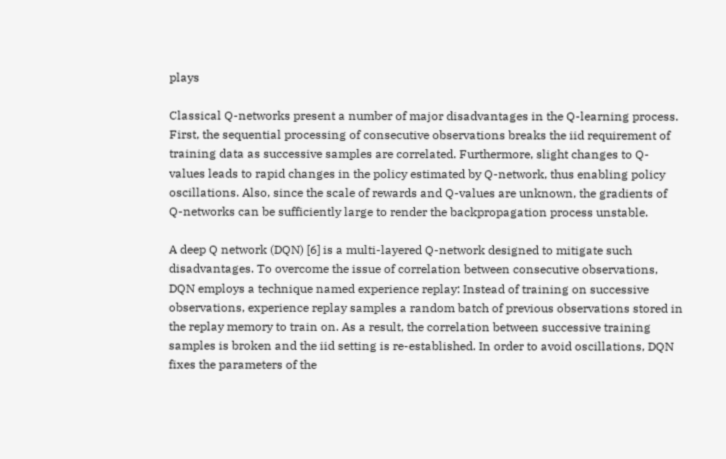plays

Classical Q-networks present a number of major disadvantages in the Q-learning process. First, the sequential processing of consecutive observations breaks the iid requirement of training data as successive samples are correlated. Furthermore, slight changes to Q-values leads to rapid changes in the policy estimated by Q-network, thus enabling policy oscillations. Also, since the scale of rewards and Q-values are unknown, the gradients of Q-networks can be sufficiently large to render the backpropagation process unstable.

A deep Q network (DQN) [6] is a multi-layered Q-network designed to mitigate such disadvantages. To overcome the issue of correlation between consecutive observations, DQN employs a technique named experience replay: Instead of training on successive observations, experience replay samples a random batch of previous observations stored in the replay memory to train on. As a result, the correlation between successive training samples is broken and the iid setting is re-established. In order to avoid oscillations, DQN fixes the parameters of the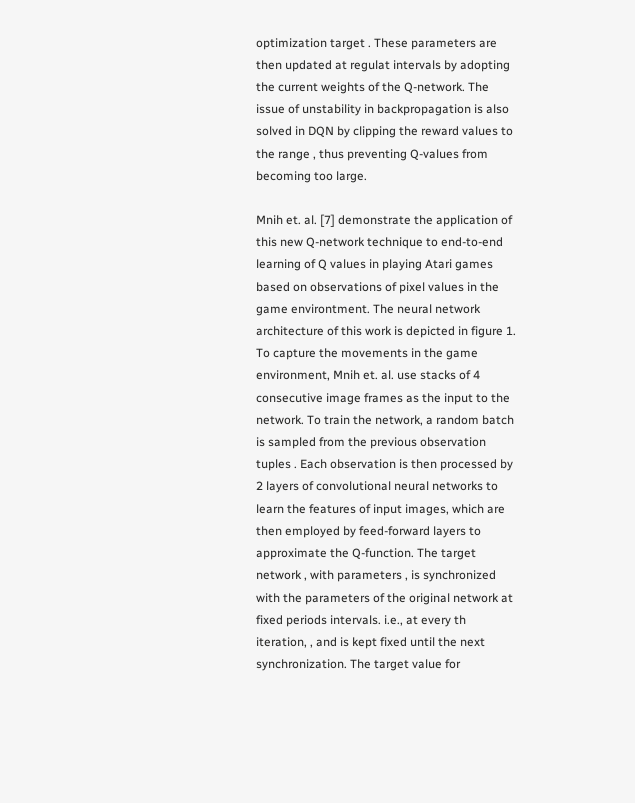optimization target . These parameters are then updated at regulat intervals by adopting the current weights of the Q-network. The issue of unstability in backpropagation is also solved in DQN by clipping the reward values to the range , thus preventing Q-values from becoming too large.

Mnih et. al. [7] demonstrate the application of this new Q-network technique to end-to-end learning of Q values in playing Atari games based on observations of pixel values in the game environtment. The neural network architecture of this work is depicted in figure 1. To capture the movements in the game environment, Mnih et. al. use stacks of 4 consecutive image frames as the input to the network. To train the network, a random batch is sampled from the previous observation tuples . Each observation is then processed by 2 layers of convolutional neural networks to learn the features of input images, which are then employed by feed-forward layers to approximate the Q-function. The target network , with parameters , is synchronized with the parameters of the original network at fixed periods intervals. i.e., at every th iteration, , and is kept fixed until the next synchronization. The target value for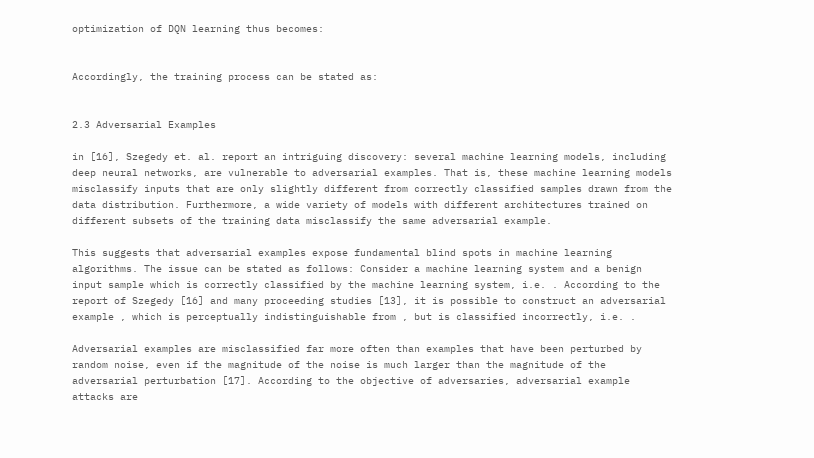optimization of DQN learning thus becomes:


Accordingly, the training process can be stated as:


2.3 Adversarial Examples

in [16], Szegedy et. al. report an intriguing discovery: several machine learning models, including deep neural networks, are vulnerable to adversarial examples. That is, these machine learning models misclassify inputs that are only slightly different from correctly classified samples drawn from the data distribution. Furthermore, a wide variety of models with different architectures trained on different subsets of the training data misclassify the same adversarial example.

This suggests that adversarial examples expose fundamental blind spots in machine learning algorithms. The issue can be stated as follows: Consider a machine learning system and a benign input sample which is correctly classified by the machine learning system, i.e. . According to the report of Szegedy [16] and many proceeding studies [13], it is possible to construct an adversarial example , which is perceptually indistinguishable from , but is classified incorrectly, i.e. .

Adversarial examples are misclassified far more often than examples that have been perturbed by random noise, even if the magnitude of the noise is much larger than the magnitude of the adversarial perturbation [17]. According to the objective of adversaries, adversarial example attacks are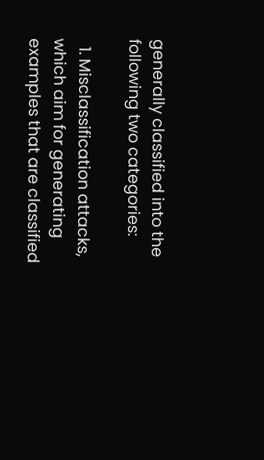generally classified into the following two categories:

  1. Misclassification attacks, which aim for generating examples that are classified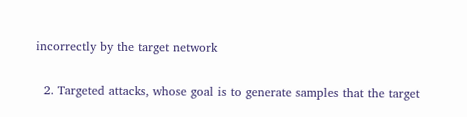incorrectly by the target network

  2. Targeted attacks, whose goal is to generate samples that the target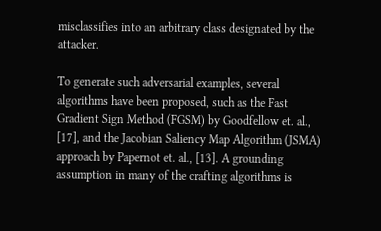misclassifies into an arbitrary class designated by the attacker.

To generate such adversarial examples, several algorithms have been proposed, such as the Fast Gradient Sign Method (FGSM) by Goodfellow et. al., [17], and the Jacobian Saliency Map Algorithm (JSMA) approach by Papernot et. al., [13]. A grounding assumption in many of the crafting algorithms is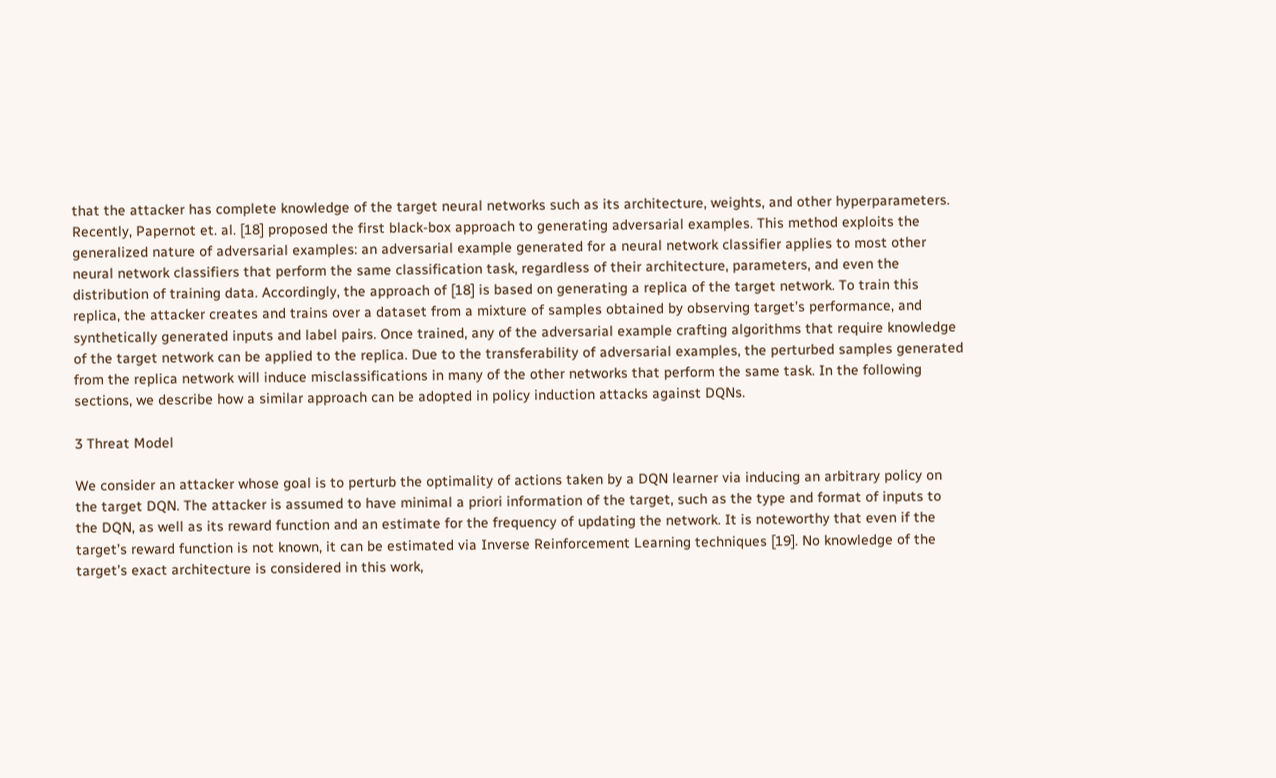that the attacker has complete knowledge of the target neural networks such as its architecture, weights, and other hyperparameters. Recently, Papernot et. al. [18] proposed the first black-box approach to generating adversarial examples. This method exploits the generalized nature of adversarial examples: an adversarial example generated for a neural network classifier applies to most other neural network classifiers that perform the same classification task, regardless of their architecture, parameters, and even the distribution of training data. Accordingly, the approach of [18] is based on generating a replica of the target network. To train this replica, the attacker creates and trains over a dataset from a mixture of samples obtained by observing target’s performance, and synthetically generated inputs and label pairs. Once trained, any of the adversarial example crafting algorithms that require knowledge of the target network can be applied to the replica. Due to the transferability of adversarial examples, the perturbed samples generated from the replica network will induce misclassifications in many of the other networks that perform the same task. In the following sections, we describe how a similar approach can be adopted in policy induction attacks against DQNs.

3 Threat Model

We consider an attacker whose goal is to perturb the optimality of actions taken by a DQN learner via inducing an arbitrary policy on the target DQN. The attacker is assumed to have minimal a priori information of the target, such as the type and format of inputs to the DQN, as well as its reward function and an estimate for the frequency of updating the network. It is noteworthy that even if the target’s reward function is not known, it can be estimated via Inverse Reinforcement Learning techniques [19]. No knowledge of the target’s exact architecture is considered in this work,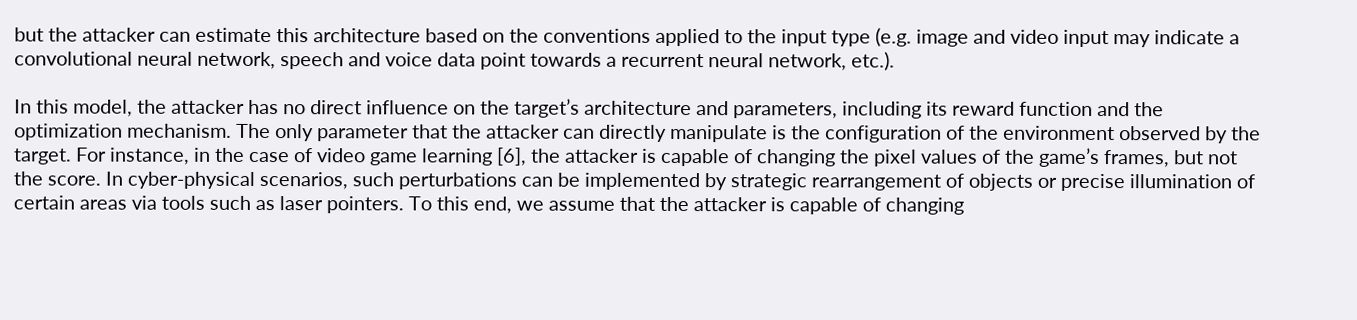but the attacker can estimate this architecture based on the conventions applied to the input type (e.g. image and video input may indicate a convolutional neural network, speech and voice data point towards a recurrent neural network, etc.).

In this model, the attacker has no direct influence on the target’s architecture and parameters, including its reward function and the optimization mechanism. The only parameter that the attacker can directly manipulate is the configuration of the environment observed by the target. For instance, in the case of video game learning [6], the attacker is capable of changing the pixel values of the game’s frames, but not the score. In cyber-physical scenarios, such perturbations can be implemented by strategic rearrangement of objects or precise illumination of certain areas via tools such as laser pointers. To this end, we assume that the attacker is capable of changing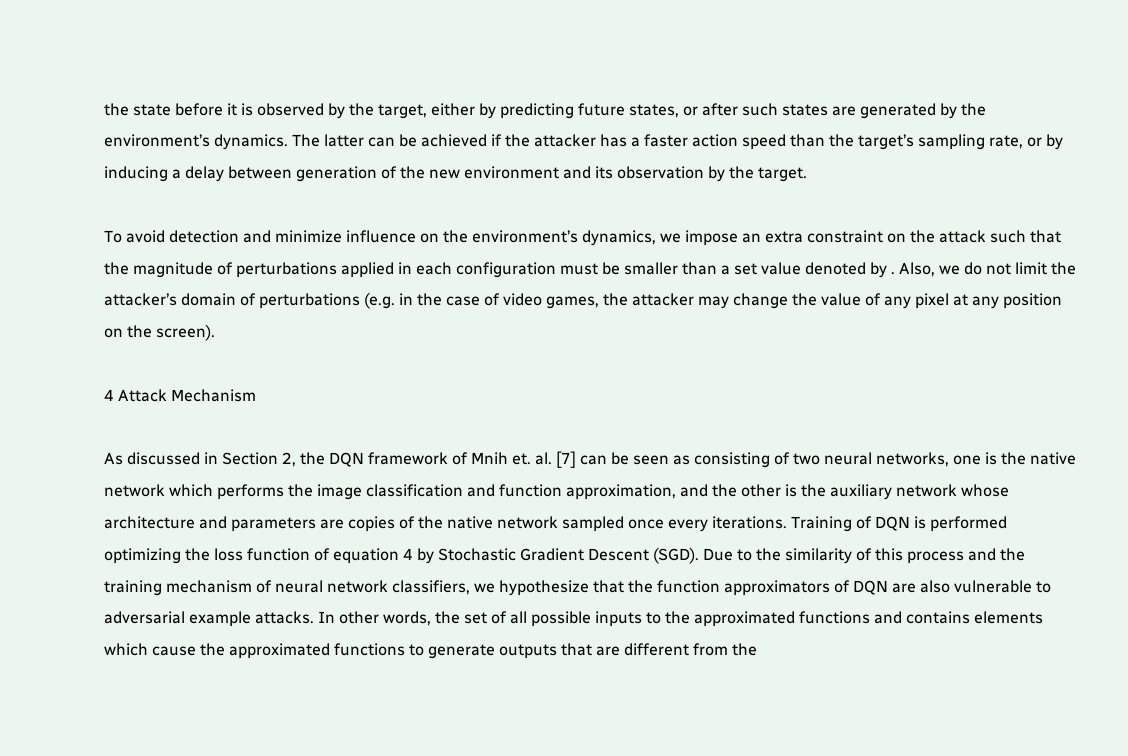the state before it is observed by the target, either by predicting future states, or after such states are generated by the environment’s dynamics. The latter can be achieved if the attacker has a faster action speed than the target’s sampling rate, or by inducing a delay between generation of the new environment and its observation by the target.

To avoid detection and minimize influence on the environment’s dynamics, we impose an extra constraint on the attack such that the magnitude of perturbations applied in each configuration must be smaller than a set value denoted by . Also, we do not limit the attacker’s domain of perturbations (e.g. in the case of video games, the attacker may change the value of any pixel at any position on the screen).

4 Attack Mechanism

As discussed in Section 2, the DQN framework of Mnih et. al. [7] can be seen as consisting of two neural networks, one is the native network which performs the image classification and function approximation, and the other is the auxiliary network whose architecture and parameters are copies of the native network sampled once every iterations. Training of DQN is performed optimizing the loss function of equation 4 by Stochastic Gradient Descent (SGD). Due to the similarity of this process and the training mechanism of neural network classifiers, we hypothesize that the function approximators of DQN are also vulnerable to adversarial example attacks. In other words, the set of all possible inputs to the approximated functions and contains elements which cause the approximated functions to generate outputs that are different from the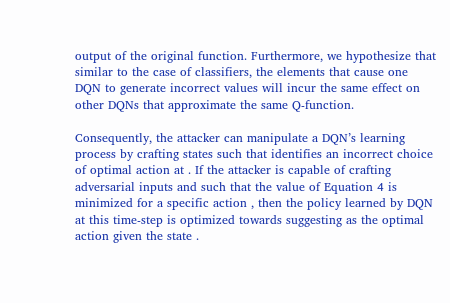output of the original function. Furthermore, we hypothesize that similar to the case of classifiers, the elements that cause one DQN to generate incorrect values will incur the same effect on other DQNs that approximate the same Q-function.

Consequently, the attacker can manipulate a DQN’s learning process by crafting states such that identifies an incorrect choice of optimal action at . If the attacker is capable of crafting adversarial inputs and such that the value of Equation 4 is minimized for a specific action , then the policy learned by DQN at this time-step is optimized towards suggesting as the optimal action given the state .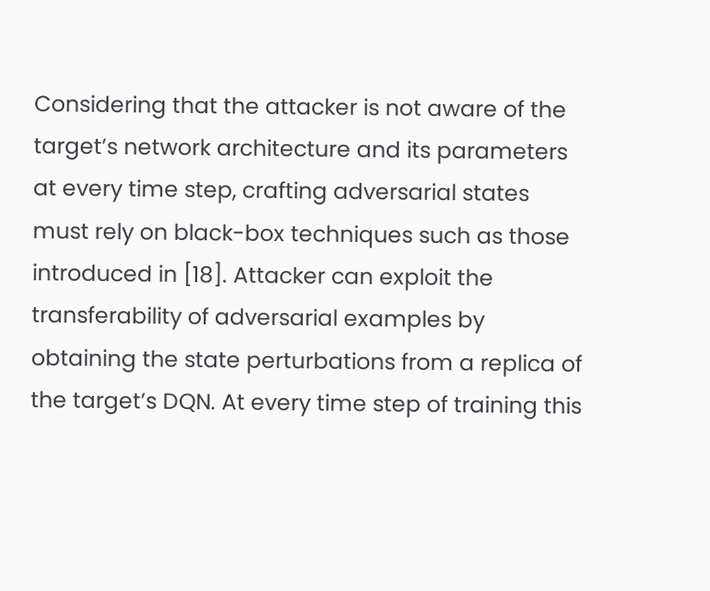Considering that the attacker is not aware of the target’s network architecture and its parameters at every time step, crafting adversarial states must rely on black-box techniques such as those introduced in [18]. Attacker can exploit the transferability of adversarial examples by obtaining the state perturbations from a replica of the target’s DQN. At every time step of training this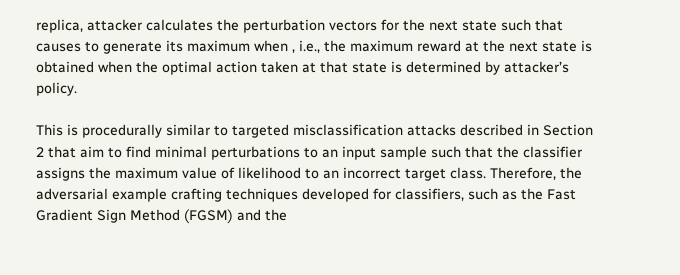replica, attacker calculates the perturbation vectors for the next state such that causes to generate its maximum when , i.e., the maximum reward at the next state is obtained when the optimal action taken at that state is determined by attacker’s policy.

This is procedurally similar to targeted misclassification attacks described in Section 2 that aim to find minimal perturbations to an input sample such that the classifier assigns the maximum value of likelihood to an incorrect target class. Therefore, the adversarial example crafting techniques developed for classifiers, such as the Fast Gradient Sign Method (FGSM) and the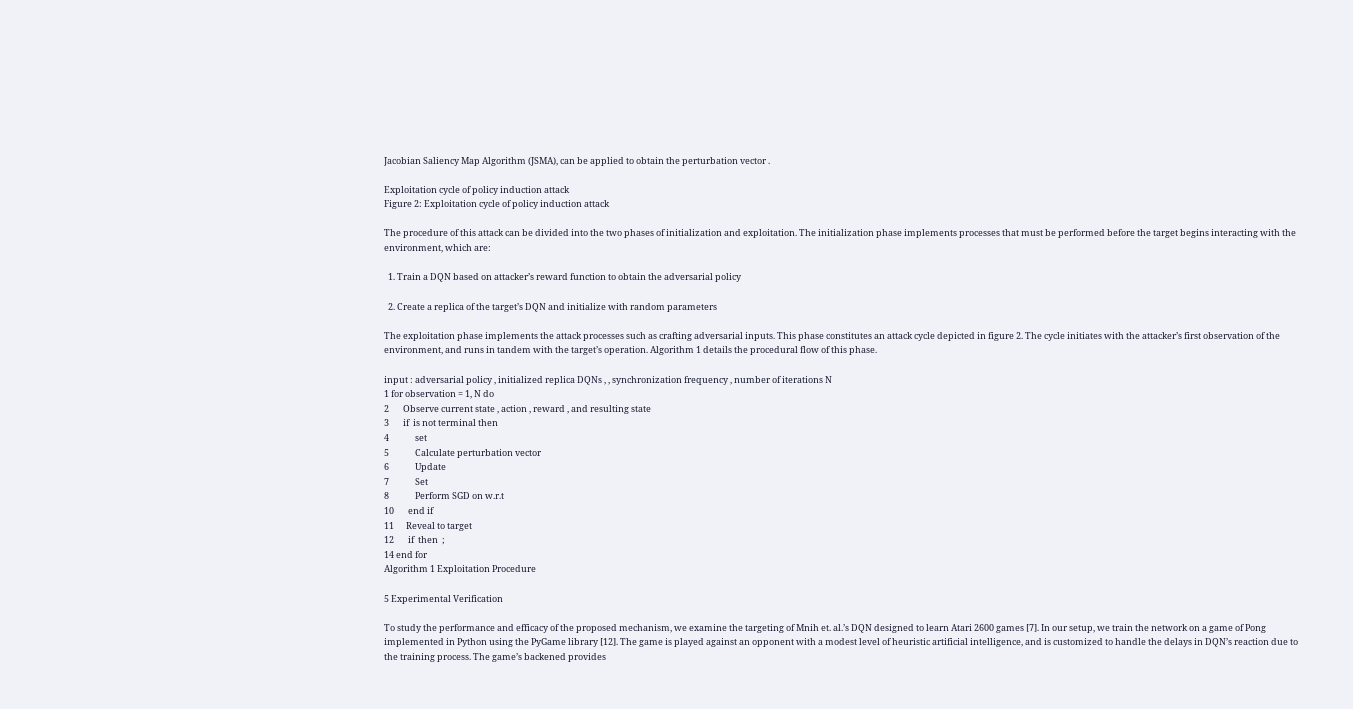Jacobian Saliency Map Algorithm (JSMA), can be applied to obtain the perturbation vector .

Exploitation cycle of policy induction attack
Figure 2: Exploitation cycle of policy induction attack

The procedure of this attack can be divided into the two phases of initialization and exploitation. The initialization phase implements processes that must be performed before the target begins interacting with the environment, which are:

  1. Train a DQN based on attacker’s reward function to obtain the adversarial policy

  2. Create a replica of the target’s DQN and initialize with random parameters

The exploitation phase implements the attack processes such as crafting adversarial inputs. This phase constitutes an attack cycle depicted in figure 2. The cycle initiates with the attacker’s first observation of the environment, and runs in tandem with the target’s operation. Algorithm 1 details the procedural flow of this phase.

input : adversarial policy , initialized replica DQNs , , synchronization frequency , number of iterations N
1 for observation = 1, N do
2       Observe current state , action , reward , and resulting state
3       if  is not terminal then
4             set
5             Calculate perturbation vector
6             Update
7             Set
8             Perform SGD on w.r.t
10       end if
11      Reveal to target
12       if  then  ;
14 end for
Algorithm 1 Exploitation Procedure

5 Experimental Verification

To study the performance and efficacy of the proposed mechanism, we examine the targeting of Mnih et. al.’s DQN designed to learn Atari 2600 games [7]. In our setup, we train the network on a game of Pong implemented in Python using the PyGame library [12]. The game is played against an opponent with a modest level of heuristic artificial intelligence, and is customized to handle the delays in DQN’s reaction due to the training process. The game’s backened provides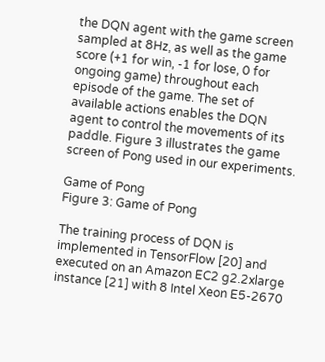the DQN agent with the game screen sampled at 8Hz, as well as the game score (+1 for win, -1 for lose, 0 for ongoing game) throughout each episode of the game. The set of available actions enables the DQN agent to control the movements of its paddle. Figure 3 illustrates the game screen of Pong used in our experiments.

Game of Pong
Figure 3: Game of Pong

The training process of DQN is implemented in TensorFlow [20] and executed on an Amazon EC2 g2.2xlarge instance [21] with 8 Intel Xeon E5-2670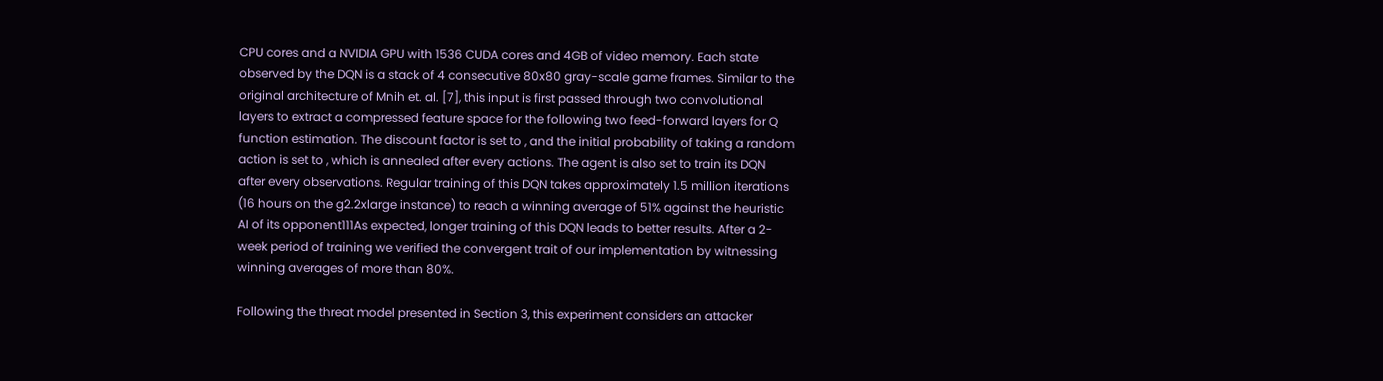CPU cores and a NVIDIA GPU with 1536 CUDA cores and 4GB of video memory. Each state observed by the DQN is a stack of 4 consecutive 80x80 gray-scale game frames. Similar to the original architecture of Mnih et. al. [7], this input is first passed through two convolutional layers to extract a compressed feature space for the following two feed-forward layers for Q function estimation. The discount factor is set to , and the initial probability of taking a random action is set to , which is annealed after every actions. The agent is also set to train its DQN after every observations. Regular training of this DQN takes approximately 1.5 million iterations (16 hours on the g2.2xlarge instance) to reach a winning average of 51% against the heuristic AI of its opponent111As expected, longer training of this DQN leads to better results. After a 2-week period of training we verified the convergent trait of our implementation by witnessing winning averages of more than 80%.

Following the threat model presented in Section 3, this experiment considers an attacker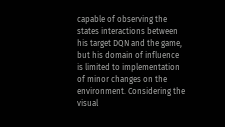capable of observing the states interactions between his target DQN and the game, but his domain of influence is limited to implementation of minor changes on the environment. Considering the visual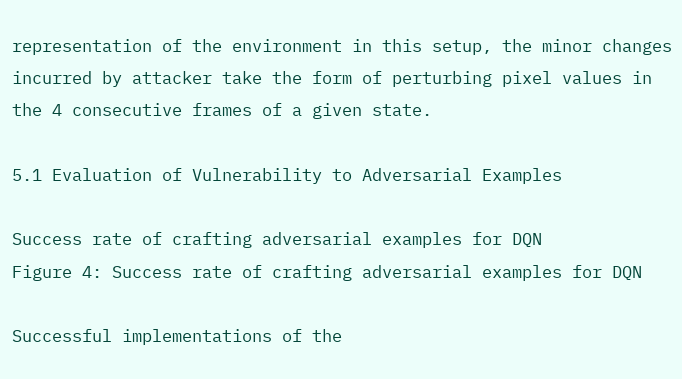representation of the environment in this setup, the minor changes incurred by attacker take the form of perturbing pixel values in the 4 consecutive frames of a given state.

5.1 Evaluation of Vulnerability to Adversarial Examples

Success rate of crafting adversarial examples for DQN
Figure 4: Success rate of crafting adversarial examples for DQN

Successful implementations of the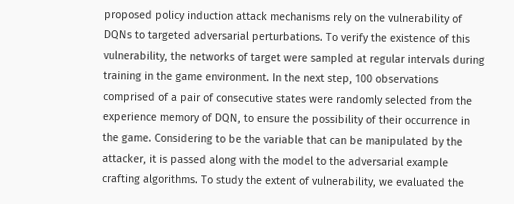proposed policy induction attack mechanisms rely on the vulnerability of DQNs to targeted adversarial perturbations. To verify the existence of this vulnerability, the networks of target were sampled at regular intervals during training in the game environment. In the next step, 100 observations comprised of a pair of consecutive states were randomly selected from the experience memory of DQN, to ensure the possibility of their occurrence in the game. Considering to be the variable that can be manipulated by the attacker, it is passed along with the model to the adversarial example crafting algorithms. To study the extent of vulnerability, we evaluated the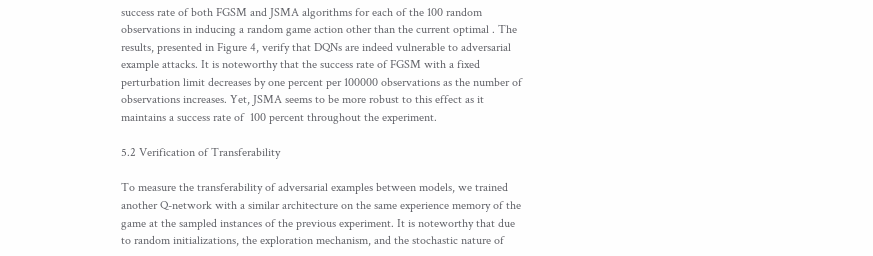success rate of both FGSM and JSMA algorithms for each of the 100 random observations in inducing a random game action other than the current optimal . The results, presented in Figure 4, verify that DQNs are indeed vulnerable to adversarial example attacks. It is noteworthy that the success rate of FGSM with a fixed perturbation limit decreases by one percent per 100000 observations as the number of observations increases. Yet, JSMA seems to be more robust to this effect as it maintains a success rate of  100 percent throughout the experiment.

5.2 Verification of Transferability

To measure the transferability of adversarial examples between models, we trained another Q-network with a similar architecture on the same experience memory of the game at the sampled instances of the previous experiment. It is noteworthy that due to random initializations, the exploration mechanism, and the stochastic nature of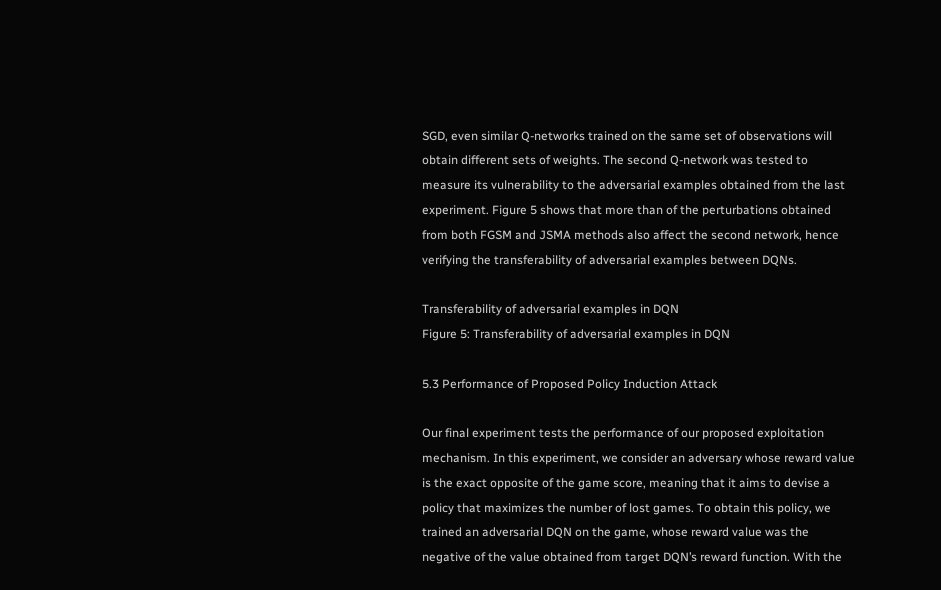SGD, even similar Q-networks trained on the same set of observations will obtain different sets of weights. The second Q-network was tested to measure its vulnerability to the adversarial examples obtained from the last experiment. Figure 5 shows that more than of the perturbations obtained from both FGSM and JSMA methods also affect the second network, hence verifying the transferability of adversarial examples between DQNs.

Transferability of adversarial examples in DQN
Figure 5: Transferability of adversarial examples in DQN

5.3 Performance of Proposed Policy Induction Attack

Our final experiment tests the performance of our proposed exploitation mechanism. In this experiment, we consider an adversary whose reward value is the exact opposite of the game score, meaning that it aims to devise a policy that maximizes the number of lost games. To obtain this policy, we trained an adversarial DQN on the game, whose reward value was the negative of the value obtained from target DQN’s reward function. With the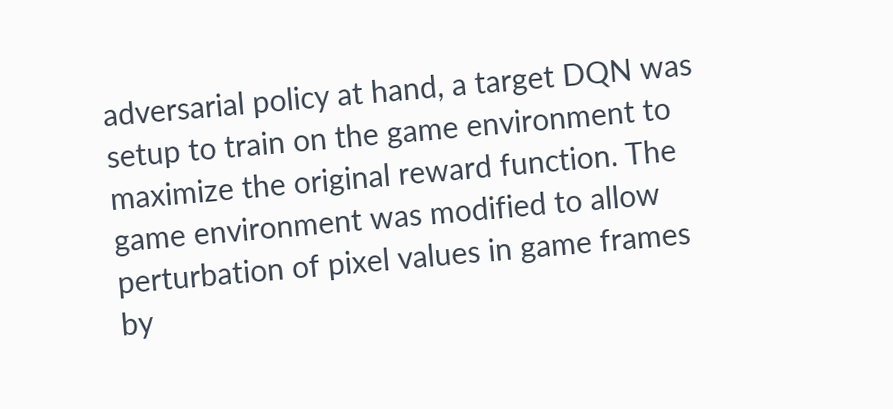adversarial policy at hand, a target DQN was setup to train on the game environment to maximize the original reward function. The game environment was modified to allow perturbation of pixel values in game frames by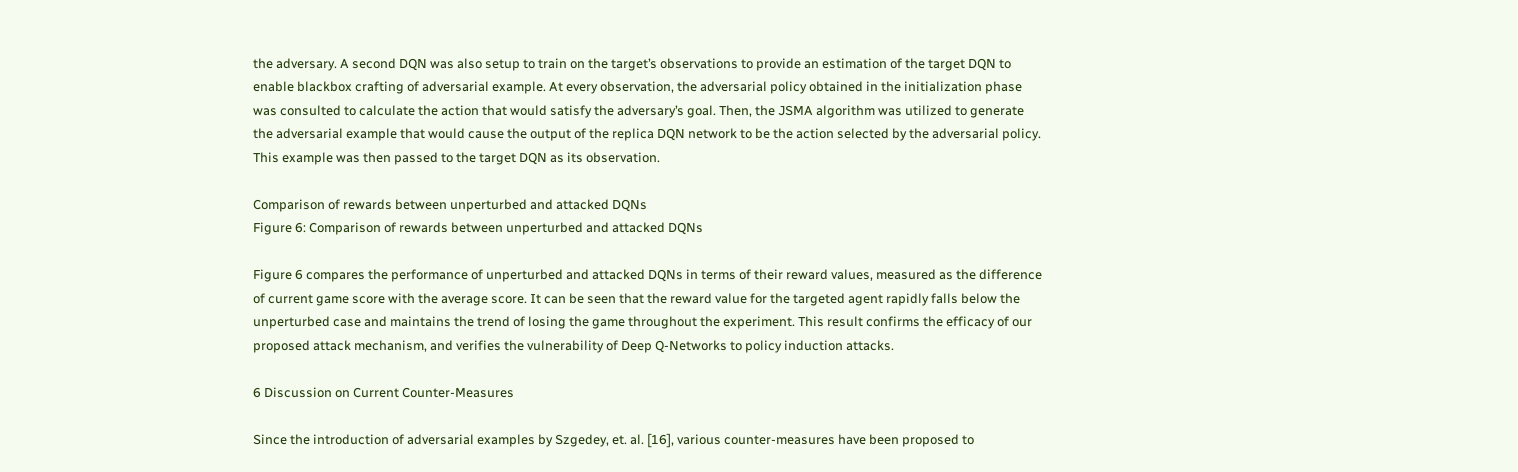the adversary. A second DQN was also setup to train on the target’s observations to provide an estimation of the target DQN to enable blackbox crafting of adversarial example. At every observation, the adversarial policy obtained in the initialization phase was consulted to calculate the action that would satisfy the adversary’s goal. Then, the JSMA algorithm was utilized to generate the adversarial example that would cause the output of the replica DQN network to be the action selected by the adversarial policy. This example was then passed to the target DQN as its observation.

Comparison of rewards between unperturbed and attacked DQNs
Figure 6: Comparison of rewards between unperturbed and attacked DQNs

Figure 6 compares the performance of unperturbed and attacked DQNs in terms of their reward values, measured as the difference of current game score with the average score. It can be seen that the reward value for the targeted agent rapidly falls below the unperturbed case and maintains the trend of losing the game throughout the experiment. This result confirms the efficacy of our proposed attack mechanism, and verifies the vulnerability of Deep Q-Networks to policy induction attacks.

6 Discussion on Current Counter-Measures

Since the introduction of adversarial examples by Szgedey, et. al. [16], various counter-measures have been proposed to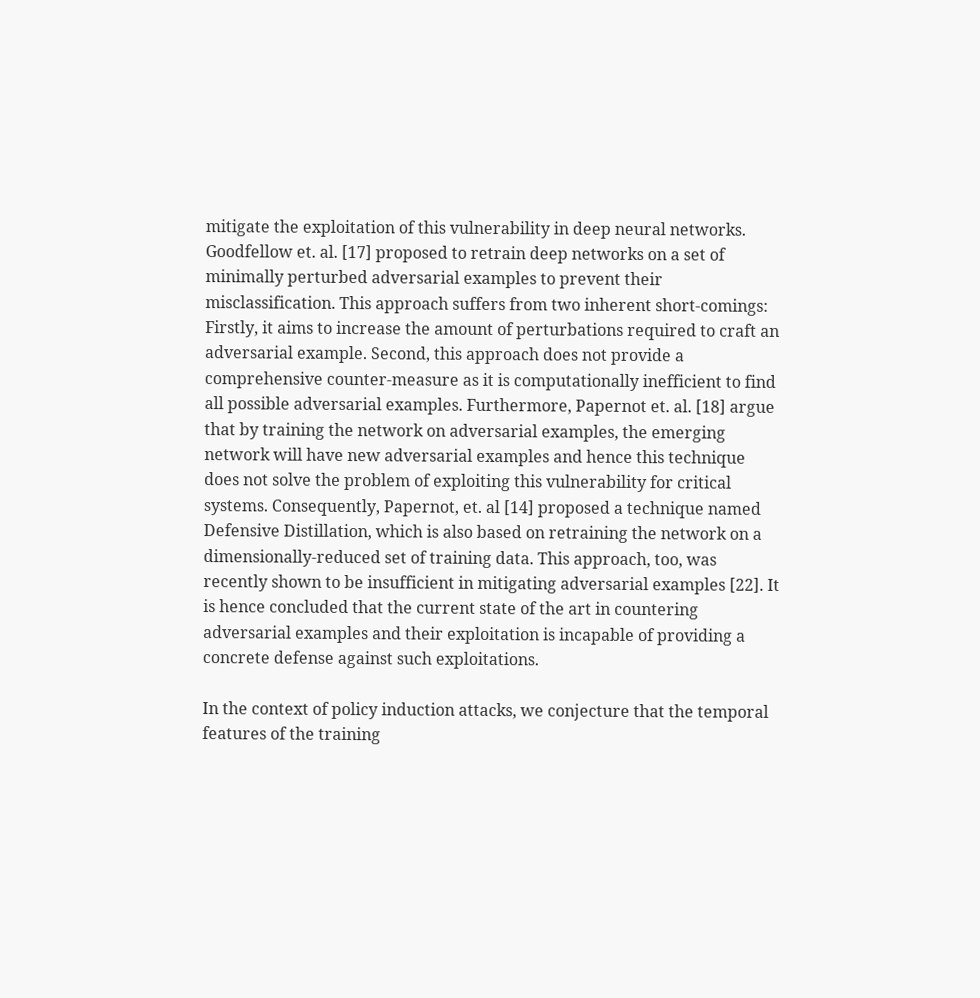mitigate the exploitation of this vulnerability in deep neural networks. Goodfellow et. al. [17] proposed to retrain deep networks on a set of minimally perturbed adversarial examples to prevent their misclassification. This approach suffers from two inherent short-comings: Firstly, it aims to increase the amount of perturbations required to craft an adversarial example. Second, this approach does not provide a comprehensive counter-measure as it is computationally inefficient to find all possible adversarial examples. Furthermore, Papernot et. al. [18] argue that by training the network on adversarial examples, the emerging network will have new adversarial examples and hence this technique does not solve the problem of exploiting this vulnerability for critical systems. Consequently, Papernot, et. al [14] proposed a technique named Defensive Distillation, which is also based on retraining the network on a dimensionally-reduced set of training data. This approach, too, was recently shown to be insufficient in mitigating adversarial examples [22]. It is hence concluded that the current state of the art in countering adversarial examples and their exploitation is incapable of providing a concrete defense against such exploitations.

In the context of policy induction attacks, we conjecture that the temporal features of the training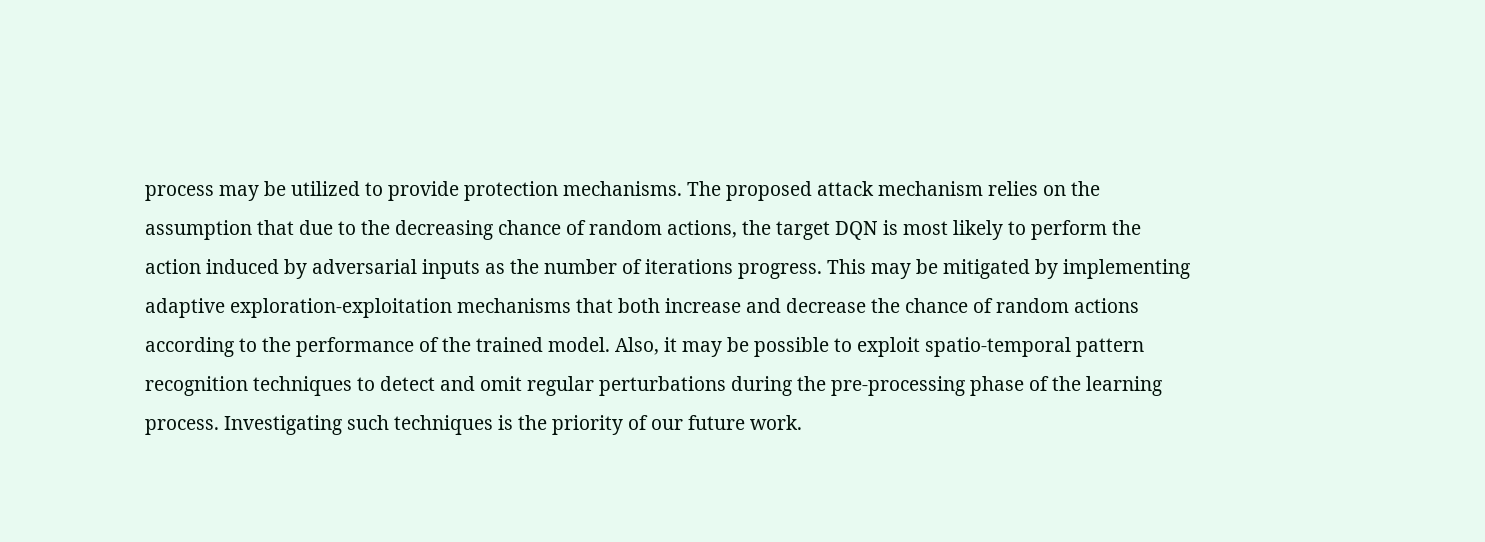process may be utilized to provide protection mechanisms. The proposed attack mechanism relies on the assumption that due to the decreasing chance of random actions, the target DQN is most likely to perform the action induced by adversarial inputs as the number of iterations progress. This may be mitigated by implementing adaptive exploration-exploitation mechanisms that both increase and decrease the chance of random actions according to the performance of the trained model. Also, it may be possible to exploit spatio-temporal pattern recognition techniques to detect and omit regular perturbations during the pre-processing phase of the learning process. Investigating such techniques is the priority of our future work.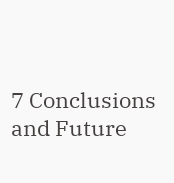7 Conclusions and Future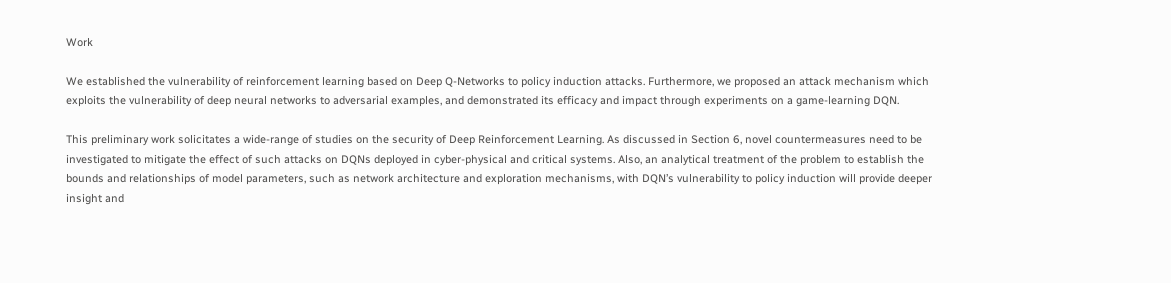Work

We established the vulnerability of reinforcement learning based on Deep Q-Networks to policy induction attacks. Furthermore, we proposed an attack mechanism which exploits the vulnerability of deep neural networks to adversarial examples, and demonstrated its efficacy and impact through experiments on a game-learning DQN.

This preliminary work solicitates a wide-range of studies on the security of Deep Reinforcement Learning. As discussed in Section 6, novel countermeasures need to be investigated to mitigate the effect of such attacks on DQNs deployed in cyber-physical and critical systems. Also, an analytical treatment of the problem to establish the bounds and relationships of model parameters, such as network architecture and exploration mechanisms, with DQN’s vulnerability to policy induction will provide deeper insight and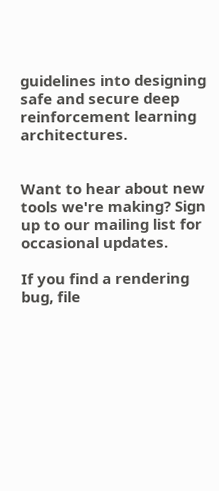guidelines into designing safe and secure deep reinforcement learning architectures.


Want to hear about new tools we're making? Sign up to our mailing list for occasional updates.

If you find a rendering bug, file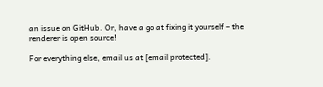an issue on GitHub. Or, have a go at fixing it yourself – the renderer is open source!

For everything else, email us at [email protected].